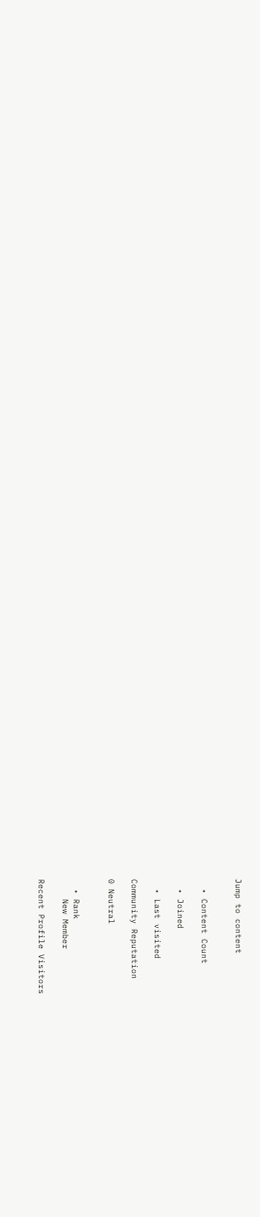Jump to content


  • Content Count

  • Joined

  • Last visited

Community Reputation

0 Neutral


  • Rank
    New Member

Recent Profile Visitors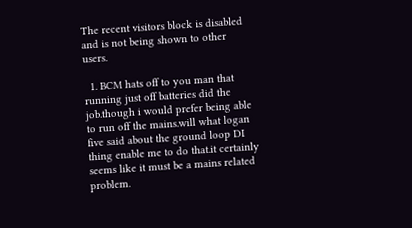The recent visitors block is disabled and is not being shown to other users.

  1. BCM hats off to you man that running just off batteries did the job.though i would prefer being able to run off the mains.will what logan five said about the ground loop DI thing enable me to do that.it certainly seems like it must be a mains related problem.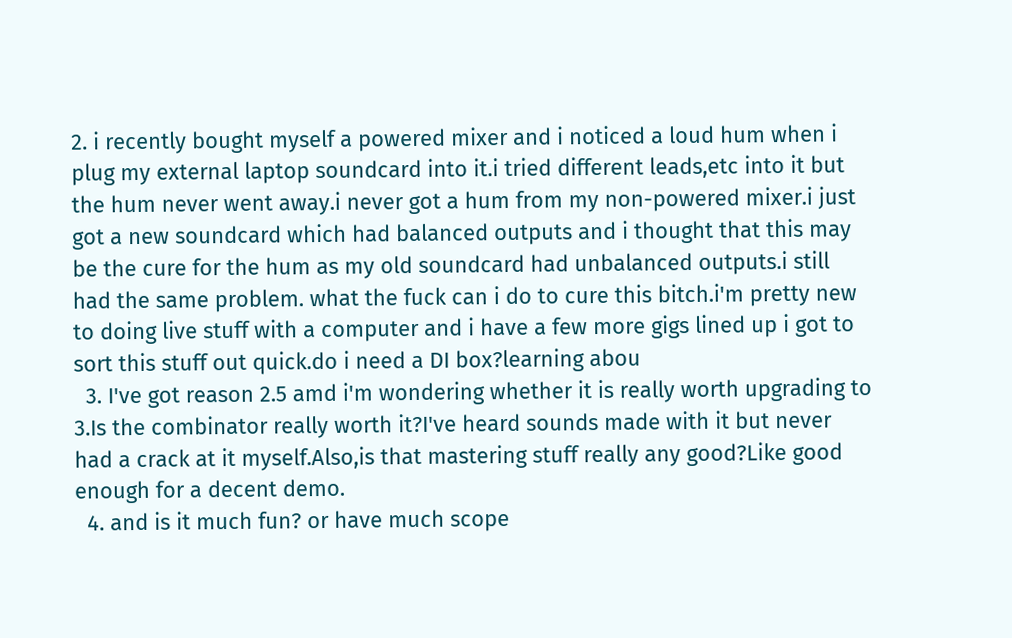2. i recently bought myself a powered mixer and i noticed a loud hum when i plug my external laptop soundcard into it.i tried different leads,etc into it but the hum never went away.i never got a hum from my non-powered mixer.i just got a new soundcard which had balanced outputs and i thought that this may be the cure for the hum as my old soundcard had unbalanced outputs.i still had the same problem. what the fuck can i do to cure this bitch.i'm pretty new to doing live stuff with a computer and i have a few more gigs lined up i got to sort this stuff out quick.do i need a DI box?learning abou
  3. I've got reason 2.5 amd i'm wondering whether it is really worth upgrading to 3.Is the combinator really worth it?I've heard sounds made with it but never had a crack at it myself.Also,is that mastering stuff really any good?Like good enough for a decent demo.
  4. and is it much fun? or have much scope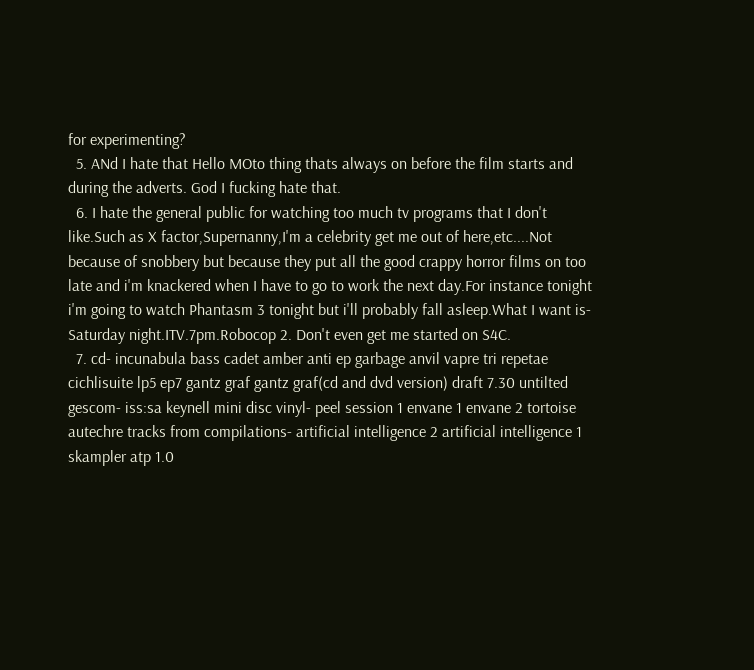for experimenting?
  5. ANd I hate that Hello MOto thing thats always on before the film starts and during the adverts. God I fucking hate that.
  6. I hate the general public for watching too much tv programs that I don't like.Such as X factor,Supernanny,I'm a celebrity get me out of here,etc....Not because of snobbery but because they put all the good crappy horror films on too late and i'm knackered when I have to go to work the next day.For instance tonight i'm going to watch Phantasm 3 tonight but i'll probably fall asleep.What I want is-Saturday night.ITV.7pm.Robocop 2. Don't even get me started on S4C.
  7. cd- incunabula bass cadet amber anti ep garbage anvil vapre tri repetae cichlisuite lp5 ep7 gantz graf gantz graf(cd and dvd version) draft 7.30 untilted gescom- iss:sa keynell mini disc vinyl- peel session 1 envane 1 envane 2 tortoise autechre tracks from compilations- artificial intelligence 2 artificial intelligence 1 skampler atp 1.0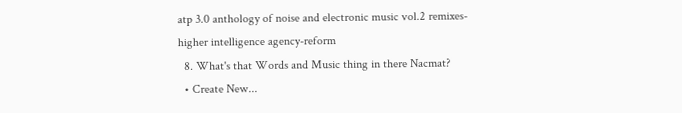atp 3.0 anthology of noise and electronic music vol.2 remixes- higher intelligence agency-reform
  8. What's that Words and Music thing in there Nacmat?
  • Create New...